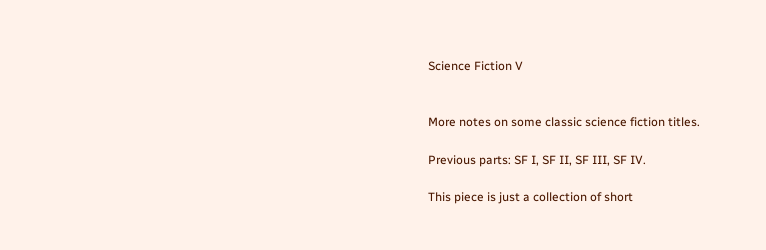Science Fiction V


More notes on some classic science fiction titles.

Previous parts: SF I, SF II, SF III, SF IV.

This piece is just a collection of short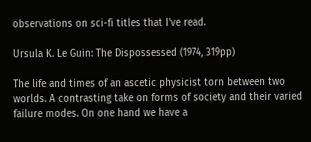observations on sci-fi titles that I've read.

Ursula K. Le Guin: The Dispossessed (1974, 319pp)

The life and times of an ascetic physicist torn between two worlds. A contrasting take on forms of society and their varied failure modes. On one hand we have a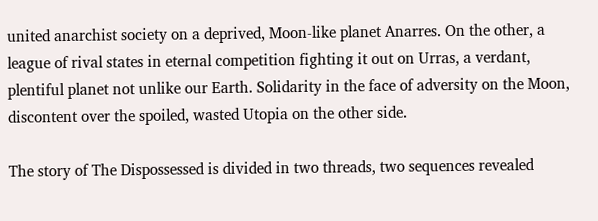united anarchist society on a deprived, Moon-like planet Anarres. On the other, a league of rival states in eternal competition fighting it out on Urras, a verdant, plentiful planet not unlike our Earth. Solidarity in the face of adversity on the Moon, discontent over the spoiled, wasted Utopia on the other side.

The story of The Dispossessed is divided in two threads, two sequences revealed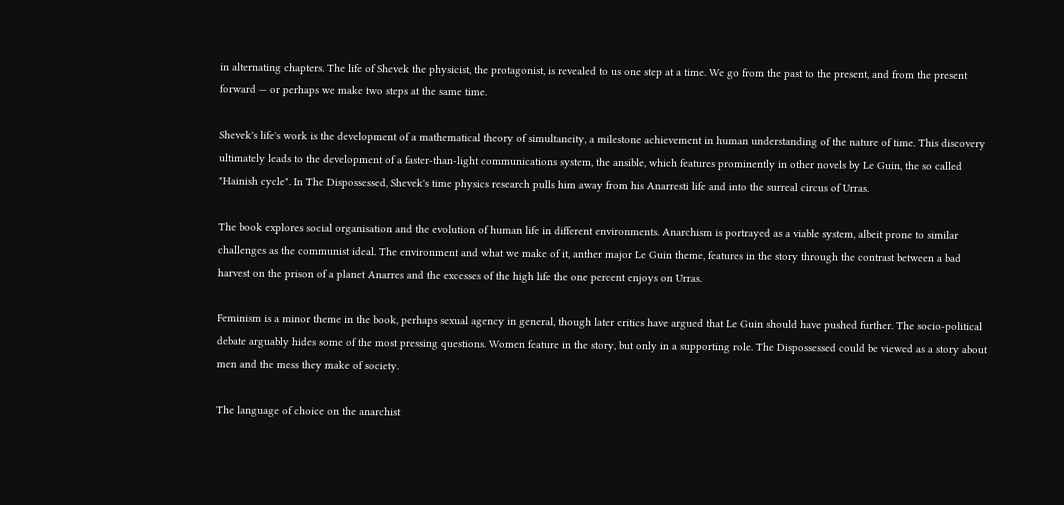in alternating chapters. The life of Shevek the physicist, the protagonist, is revealed to us one step at a time. We go from the past to the present, and from the present forward — or perhaps we make two steps at the same time.

Shevek's life's work is the development of a mathematical theory of simultaneity, a milestone achievement in human understanding of the nature of time. This discovery ultimately leads to the development of a faster-than-light communications system, the ansible, which features prominently in other novels by Le Guin, the so called "Hainish cycle". In The Dispossessed, Shevek's time physics research pulls him away from his Anarresti life and into the surreal circus of Urras.

The book explores social organisation and the evolution of human life in different environments. Anarchism is portrayed as a viable system, albeit prone to similar challenges as the communist ideal. The environment and what we make of it, anther major Le Guin theme, features in the story through the contrast between a bad harvest on the prison of a planet Anarres and the excesses of the high life the one percent enjoys on Urras.

Feminism is a minor theme in the book, perhaps sexual agency in general, though later critics have argued that Le Guin should have pushed further. The socio-political debate arguably hides some of the most pressing questions. Women feature in the story, but only in a supporting role. The Dispossessed could be viewed as a story about men and the mess they make of society.

The language of choice on the anarchist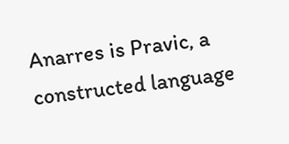Anarres is Pravic, a constructed language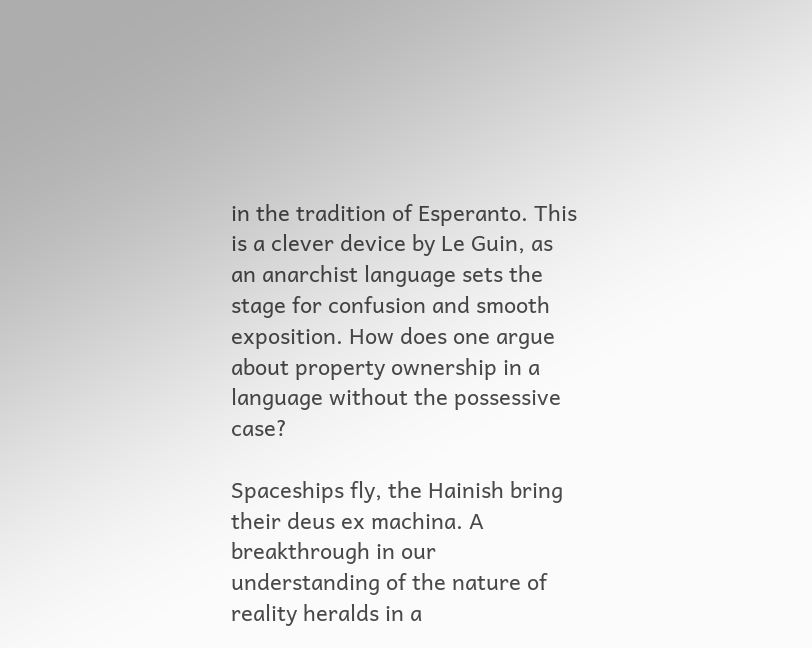in the tradition of Esperanto. This is a clever device by Le Guin, as an anarchist language sets the stage for confusion and smooth exposition. How does one argue about property ownership in a language without the possessive case?

Spaceships fly, the Hainish bring their deus ex machina. A breakthrough in our understanding of the nature of reality heralds in a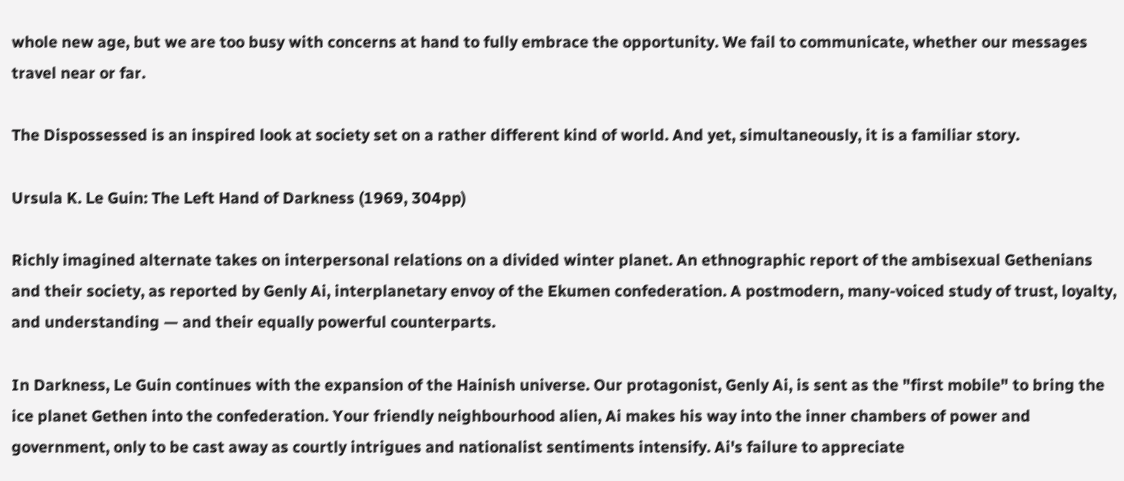whole new age, but we are too busy with concerns at hand to fully embrace the opportunity. We fail to communicate, whether our messages travel near or far.

The Dispossessed is an inspired look at society set on a rather different kind of world. And yet, simultaneously, it is a familiar story.

Ursula K. Le Guin: The Left Hand of Darkness (1969, 304pp)

Richly imagined alternate takes on interpersonal relations on a divided winter planet. An ethnographic report of the ambisexual Gethenians and their society, as reported by Genly Ai, interplanetary envoy of the Ekumen confederation. A postmodern, many-voiced study of trust, loyalty, and understanding — and their equally powerful counterparts.

In Darkness, Le Guin continues with the expansion of the Hainish universe. Our protagonist, Genly Ai, is sent as the "first mobile" to bring the ice planet Gethen into the confederation. Your friendly neighbourhood alien, Ai makes his way into the inner chambers of power and government, only to be cast away as courtly intrigues and nationalist sentiments intensify. Ai's failure to appreciate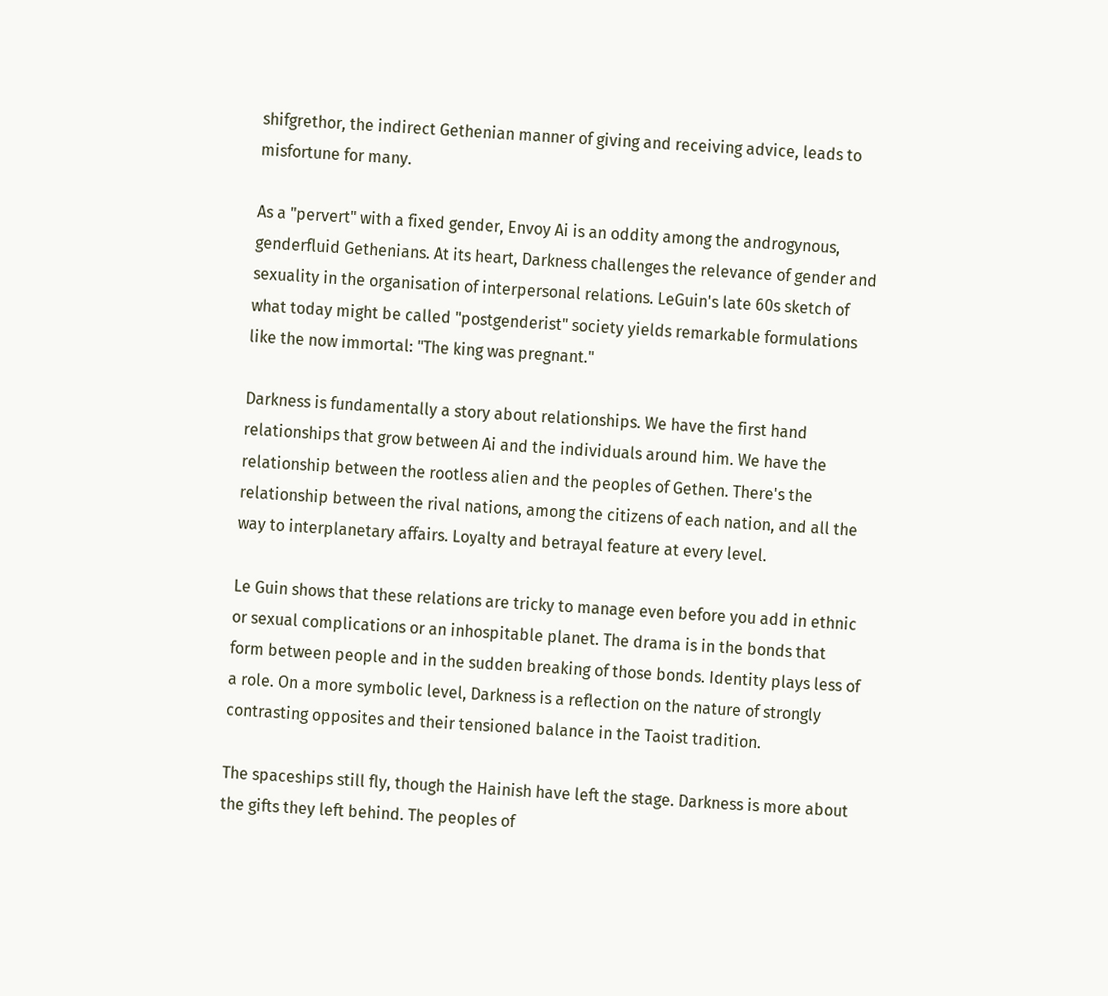shifgrethor, the indirect Gethenian manner of giving and receiving advice, leads to misfortune for many.

As a "pervert" with a fixed gender, Envoy Ai is an oddity among the androgynous, genderfluid Gethenians. At its heart, Darkness challenges the relevance of gender and sexuality in the organisation of interpersonal relations. LeGuin's late 60s sketch of what today might be called "postgenderist" society yields remarkable formulations like the now immortal: "The king was pregnant."

Darkness is fundamentally a story about relationships. We have the first hand relationships that grow between Ai and the individuals around him. We have the relationship between the rootless alien and the peoples of Gethen. There's the relationship between the rival nations, among the citizens of each nation, and all the way to interplanetary affairs. Loyalty and betrayal feature at every level.

Le Guin shows that these relations are tricky to manage even before you add in ethnic or sexual complications or an inhospitable planet. The drama is in the bonds that form between people and in the sudden breaking of those bonds. Identity plays less of a role. On a more symbolic level, Darkness is a reflection on the nature of strongly contrasting opposites and their tensioned balance in the Taoist tradition.

The spaceships still fly, though the Hainish have left the stage. Darkness is more about the gifts they left behind. The peoples of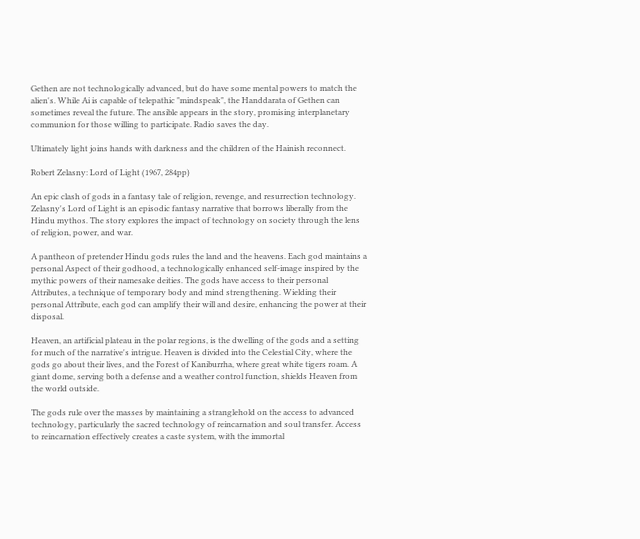Gethen are not technologically advanced, but do have some mental powers to match the alien's. While Ai is capable of telepathic "mindspeak", the Handdarata of Gethen can sometimes reveal the future. The ansible appears in the story, promising interplanetary communion for those willing to participate. Radio saves the day.

Ultimately light joins hands with darkness and the children of the Hainish reconnect.

Robert Zelasny: Lord of Light (1967, 284pp)

An epic clash of gods in a fantasy tale of religion, revenge, and resurrection technology. Zelasny's Lord of Light is an episodic fantasy narrative that borrows liberally from the Hindu mythos. The story explores the impact of technology on society through the lens of religion, power, and war.

A pantheon of pretender Hindu gods rules the land and the heavens. Each god maintains a personal Aspect of their godhood, a technologically enhanced self-image inspired by the mythic powers of their namesake deities. The gods have access to their personal Attributes, a technique of temporary body and mind strengthening. Wielding their personal Attribute, each god can amplify their will and desire, enhancing the power at their disposal.

Heaven, an artificial plateau in the polar regions, is the dwelling of the gods and a setting for much of the narrative's intrigue. Heaven is divided into the Celestial City, where the gods go about their lives, and the Forest of Kaniburrha, where great white tigers roam. A giant dome, serving both a defense and a weather control function, shields Heaven from the world outside.

The gods rule over the masses by maintaining a stranglehold on the access to advanced technology, particularly the sacred technology of reincarnation and soul transfer. Access to reincarnation effectively creates a caste system, with the immortal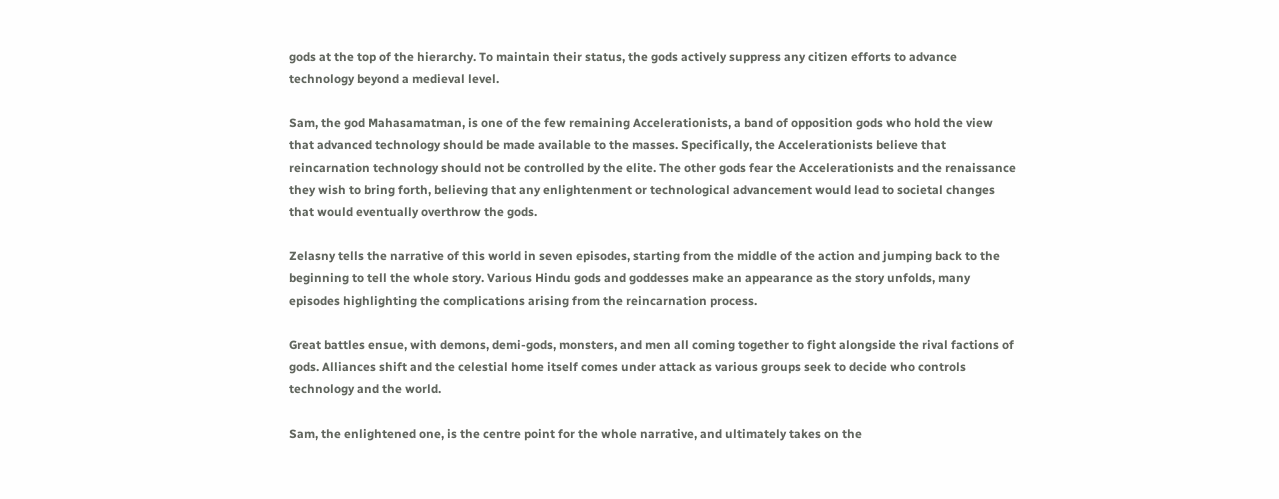gods at the top of the hierarchy. To maintain their status, the gods actively suppress any citizen efforts to advance technology beyond a medieval level.

Sam, the god Mahasamatman, is one of the few remaining Accelerationists, a band of opposition gods who hold the view that advanced technology should be made available to the masses. Specifically, the Accelerationists believe that reincarnation technology should not be controlled by the elite. The other gods fear the Accelerationists and the renaissance they wish to bring forth, believing that any enlightenment or technological advancement would lead to societal changes that would eventually overthrow the gods.

Zelasny tells the narrative of this world in seven episodes, starting from the middle of the action and jumping back to the beginning to tell the whole story. Various Hindu gods and goddesses make an appearance as the story unfolds, many episodes highlighting the complications arising from the reincarnation process.

Great battles ensue, with demons, demi-gods, monsters, and men all coming together to fight alongside the rival factions of gods. Alliances shift and the celestial home itself comes under attack as various groups seek to decide who controls technology and the world.

Sam, the enlightened one, is the centre point for the whole narrative, and ultimately takes on the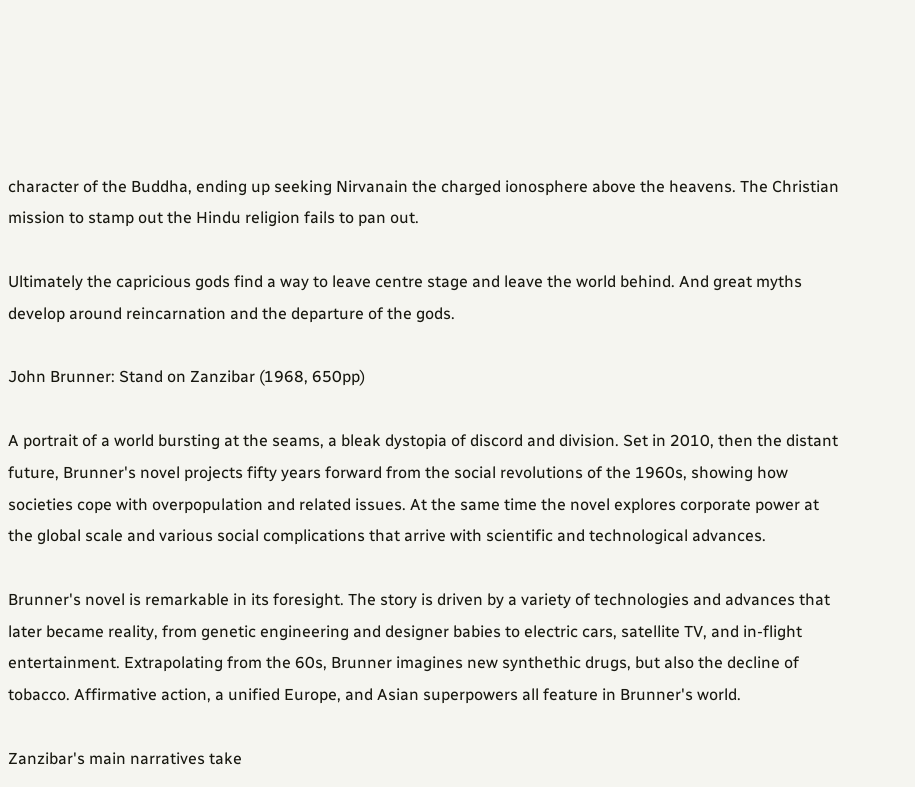character of the Buddha, ending up seeking Nirvanain the charged ionosphere above the heavens. The Christian mission to stamp out the Hindu religion fails to pan out.

Ultimately the capricious gods find a way to leave centre stage and leave the world behind. And great myths develop around reincarnation and the departure of the gods.

John Brunner: Stand on Zanzibar (1968, 650pp)

A portrait of a world bursting at the seams, a bleak dystopia of discord and division. Set in 2010, then the distant future, Brunner's novel projects fifty years forward from the social revolutions of the 1960s, showing how societies cope with overpopulation and related issues. At the same time the novel explores corporate power at the global scale and various social complications that arrive with scientific and technological advances.

Brunner's novel is remarkable in its foresight. The story is driven by a variety of technologies and advances that later became reality, from genetic engineering and designer babies to electric cars, satellite TV, and in-flight entertainment. Extrapolating from the 60s, Brunner imagines new synthethic drugs, but also the decline of tobacco. Affirmative action, a unified Europe, and Asian superpowers all feature in Brunner's world.

Zanzibar's main narratives take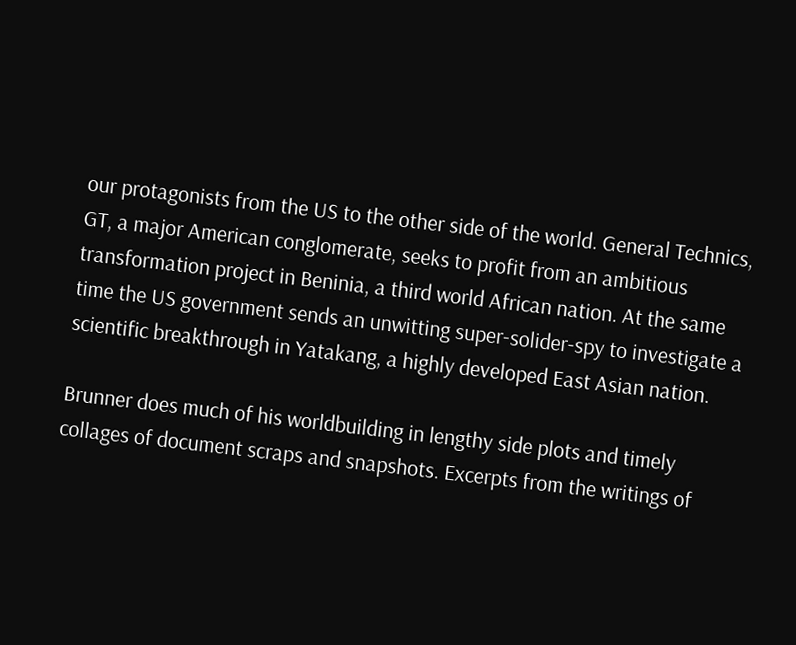our protagonists from the US to the other side of the world. General Technics, GT, a major American conglomerate, seeks to profit from an ambitious transformation project in Beninia, a third world African nation. At the same time the US government sends an unwitting super-solider-spy to investigate a scientific breakthrough in Yatakang, a highly developed East Asian nation.

Brunner does much of his worldbuilding in lengthy side plots and timely collages of document scraps and snapshots. Excerpts from the writings of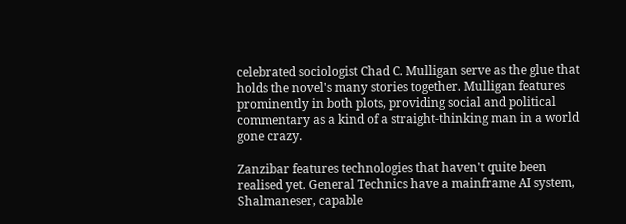celebrated sociologist Chad C. Mulligan serve as the glue that holds the novel's many stories together. Mulligan features prominently in both plots, providing social and political commentary as a kind of a straight-thinking man in a world gone crazy.

Zanzibar features technologies that haven't quite been realised yet. General Technics have a mainframe AI system, Shalmaneser, capable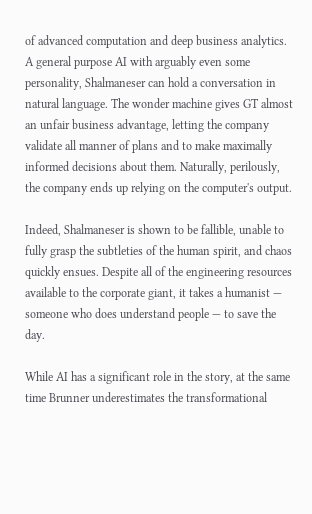of advanced computation and deep business analytics. A general purpose AI with arguably even some personality, Shalmaneser can hold a conversation in natural language. The wonder machine gives GT almost an unfair business advantage, letting the company validate all manner of plans and to make maximally informed decisions about them. Naturally, perilously, the company ends up relying on the computer's output.

Indeed, Shalmaneser is shown to be fallible, unable to fully grasp the subtleties of the human spirit, and chaos quickly ensues. Despite all of the engineering resources available to the corporate giant, it takes a humanist — someone who does understand people — to save the day.

While AI has a significant role in the story, at the same time Brunner underestimates the transformational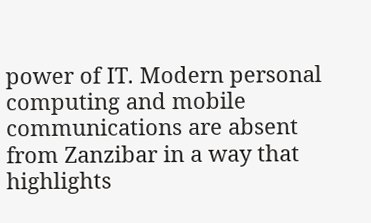power of IT. Modern personal computing and mobile communications are absent from Zanzibar in a way that highlights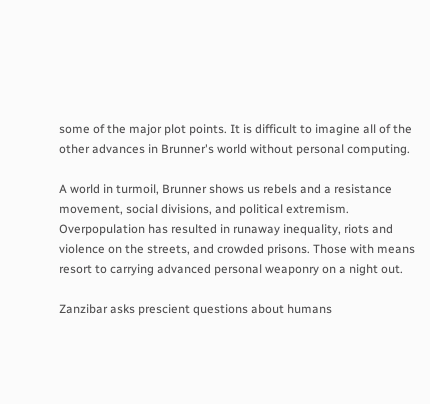some of the major plot points. It is difficult to imagine all of the other advances in Brunner's world without personal computing.

A world in turmoil, Brunner shows us rebels and a resistance movement, social divisions, and political extremism. Overpopulation has resulted in runaway inequality, riots and violence on the streets, and crowded prisons. Those with means resort to carrying advanced personal weaponry on a night out.

Zanzibar asks prescient questions about humans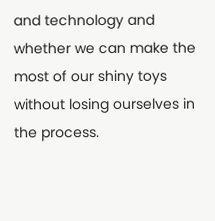and technology and whether we can make the most of our shiny toys without losing ourselves in the process.